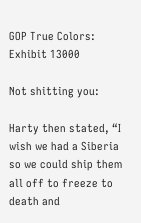GOP True Colors: Exhibit 13000

Not shitting you:

Harty then stated, “I wish we had a Siberia so we could ship them all off to freeze to death and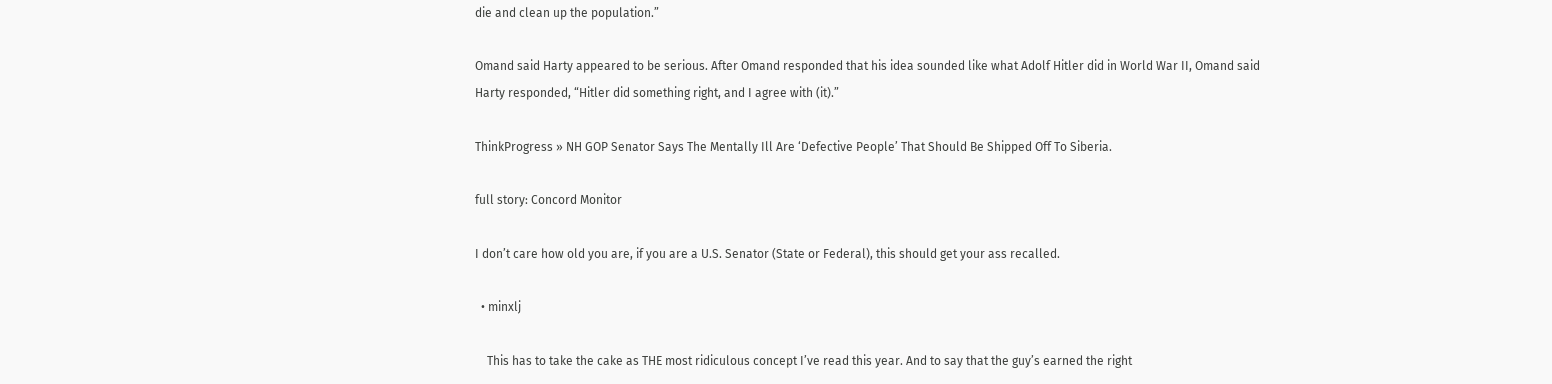die and clean up the population.”

Omand said Harty appeared to be serious. After Omand responded that his idea sounded like what Adolf Hitler did in World War II, Omand said Harty responded, “Hitler did something right, and I agree with (it).”

ThinkProgress » NH GOP Senator Says The Mentally Ill Are ‘Defective People’ That Should Be Shipped Off To Siberia.

full story: Concord Monitor

I don’t care how old you are, if you are a U.S. Senator (State or Federal), this should get your ass recalled.

  • minxlj

    This has to take the cake as THE most ridiculous concept I’ve read this year. And to say that the guy’s earned the right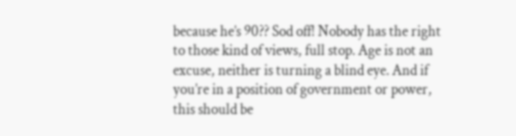because he’s 90?? Sod off! Nobody has the right to those kind of views, full stop. Age is not an excuse, neither is turning a blind eye. And if you’re in a position of government or power, this should be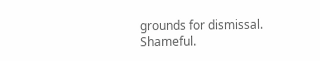grounds for dismissal. Shameful.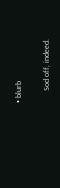• blurb

      Sod off, indeed.